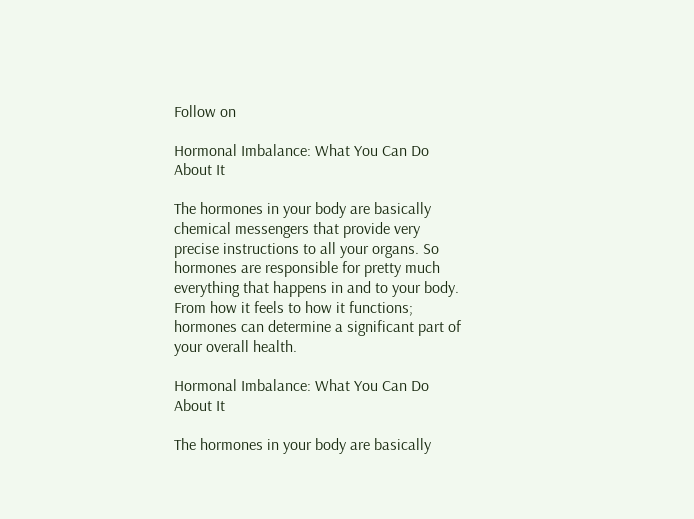Follow on

Hormonal Imbalance: What You Can Do About It

The hormones in your body are basically chemical messengers that provide very precise instructions to all your organs. So hormones are responsible for pretty much everything that happens in and to your body. From how it feels to how it functions; hormones can determine a significant part of your overall health.

Hormonal Imbalance: What You Can Do About It

The hormones in your body are basically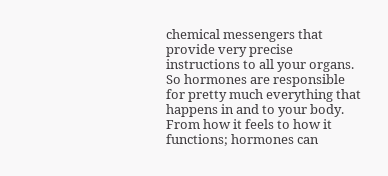chemical messengers that provide very precise instructions to all your organs. So hormones are responsible for pretty much everything that happens in and to your body. From how it feels to how it functions; hormones can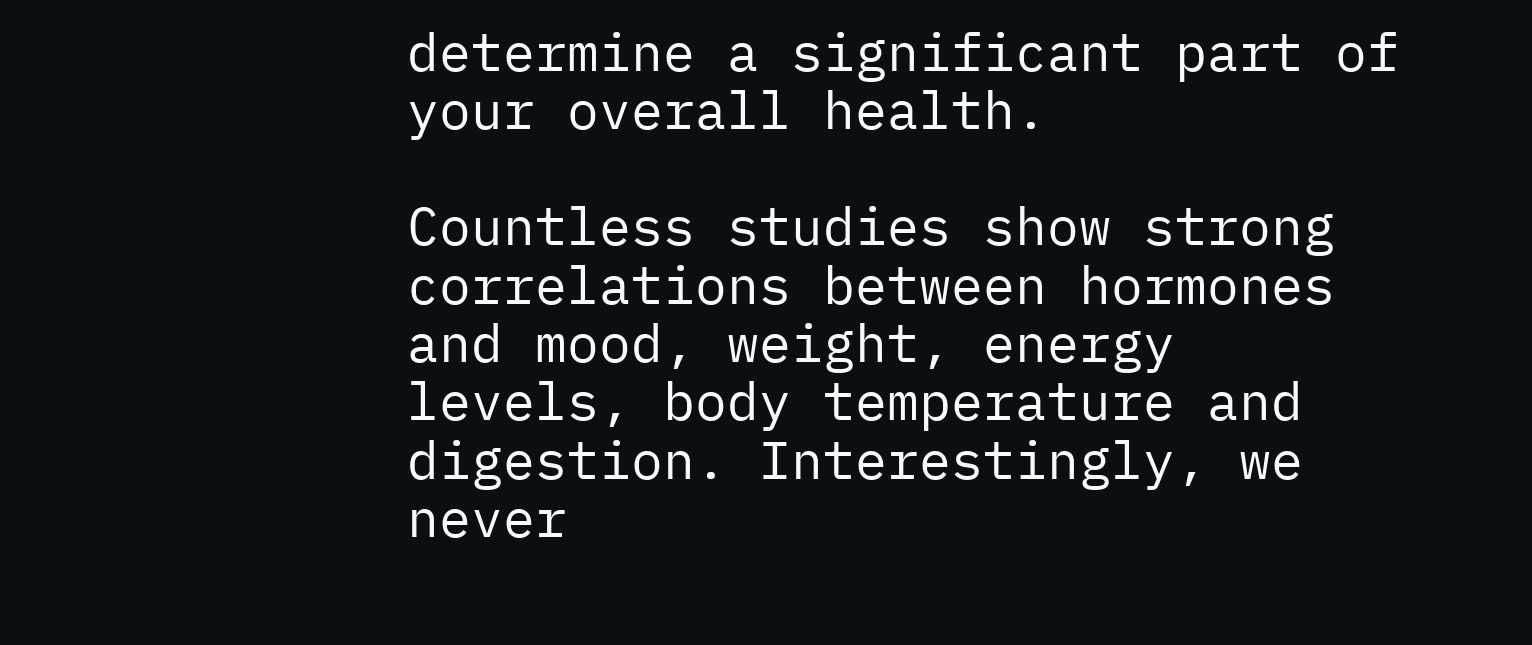determine a significant part of your overall health.

Countless studies show strong correlations between hormones and mood, weight, energy levels, body temperature and digestion. Interestingly, we never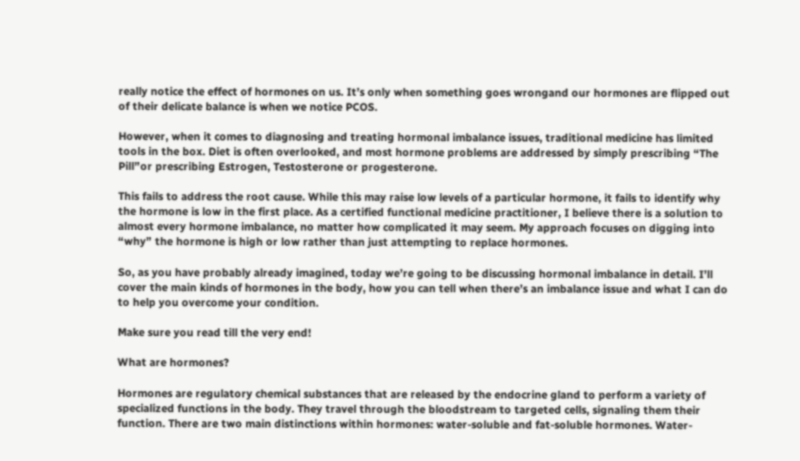really notice the effect of hormones on us. It’s only when something goes wrongand our hormones are flipped out of their delicate balance is when we notice PCOS.

However, when it comes to diagnosing and treating hormonal imbalance issues, traditional medicine has limited tools in the box. Diet is often overlooked, and most hormone problems are addressed by simply prescribing “The Pill”or prescribing Estrogen, Testosterone or progesterone.

This fails to address the root cause. While this may raise low levels of a particular hormone, it fails to identify why the hormone is low in the first place. As a certified functional medicine practitioner, I believe there is a solution to almost every hormone imbalance, no matter how complicated it may seem. My approach focuses on digging into “why” the hormone is high or low rather than just attempting to replace hormones.

So, as you have probably already imagined, today we’re going to be discussing hormonal imbalance in detail. I’ll cover the main kinds of hormones in the body, how you can tell when there’s an imbalance issue and what I can do to help you overcome your condition.

Make sure you read till the very end!

What are hormones?

Hormones are regulatory chemical substances that are released by the endocrine gland to perform a variety of specialized functions in the body. They travel through the bloodstream to targeted cells, signaling them their function. There are two main distinctions within hormones: water-soluble and fat-soluble hormones. Water-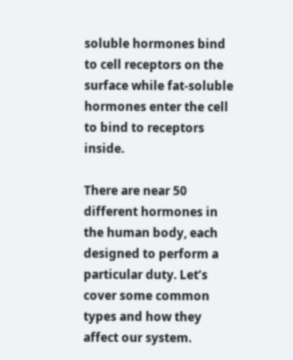soluble hormones bind to cell receptors on the surface while fat-soluble hormones enter the cell to bind to receptors inside.

There are near 50 different hormones in the human body, each designed to perform a particular duty. Let’s cover some common types and how they affect our system.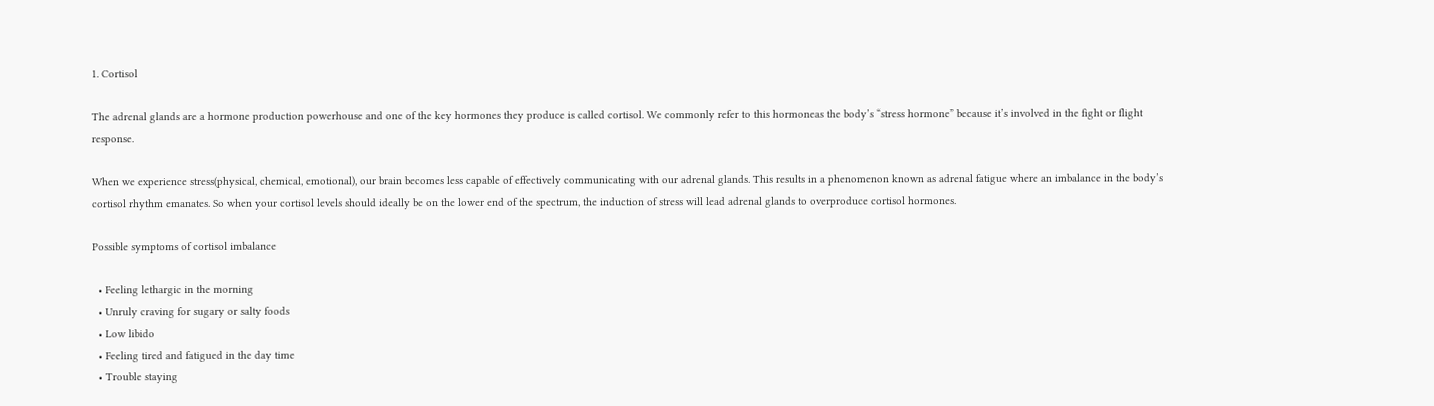1. Cortisol

The adrenal glands are a hormone production powerhouse and one of the key hormones they produce is called cortisol. We commonly refer to this hormoneas the body’s “stress hormone” because it’s involved in the fight or flight response.

When we experience stress(physical, chemical, emotional), our brain becomes less capable of effectively communicating with our adrenal glands. This results in a phenomenon known as adrenal fatigue where an imbalance in the body’s cortisol rhythm emanates. So when your cortisol levels should ideally be on the lower end of the spectrum, the induction of stress will lead adrenal glands to overproduce cortisol hormones.

Possible symptoms of cortisol imbalance

  • Feeling lethargic in the morning
  • Unruly craving for sugary or salty foods
  • Low libido
  • Feeling tired and fatigued in the day time
  • Trouble staying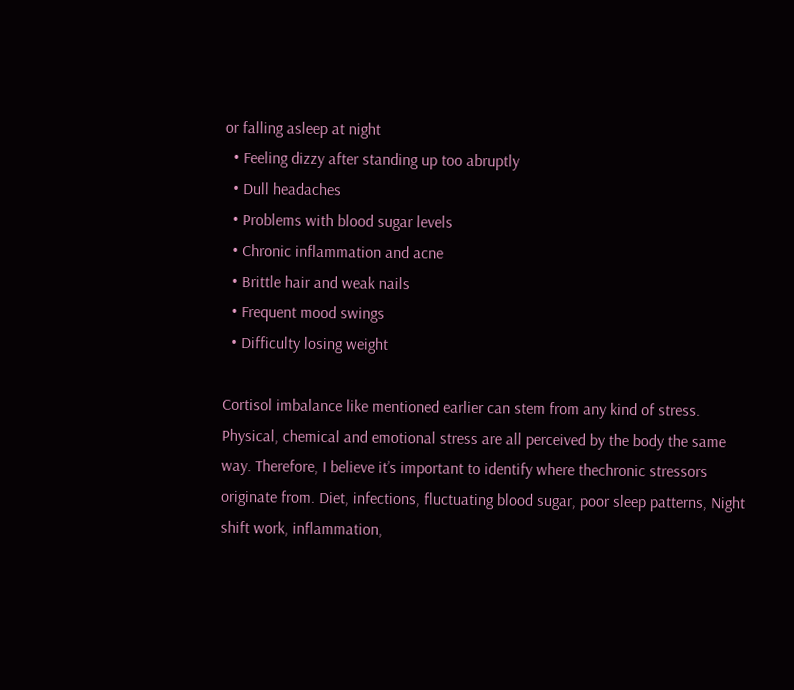or falling asleep at night
  • Feeling dizzy after standing up too abruptly
  • Dull headaches
  • Problems with blood sugar levels
  • Chronic inflammation and acne
  • Brittle hair and weak nails
  • Frequent mood swings
  • Difficulty losing weight

Cortisol imbalance like mentioned earlier can stem from any kind of stress. Physical, chemical and emotional stress are all perceived by the body the same way. Therefore, I believe it’s important to identify where thechronic stressors originate from. Diet, infections, fluctuating blood sugar, poor sleep patterns, Night shift work, inflammation,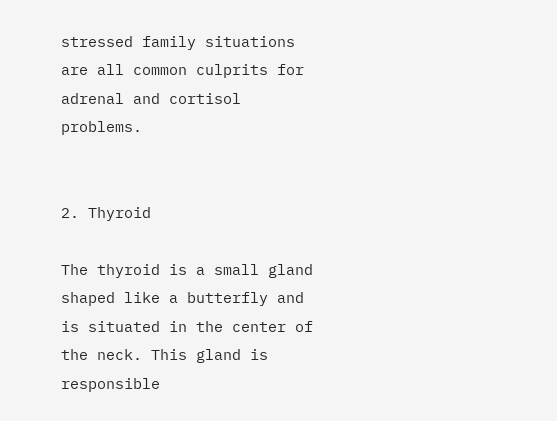stressed family situations are all common culprits for adrenal and cortisol problems.


2. Thyroid

The thyroid is a small gland shaped like a butterfly and is situated in the center of the neck. This gland is responsible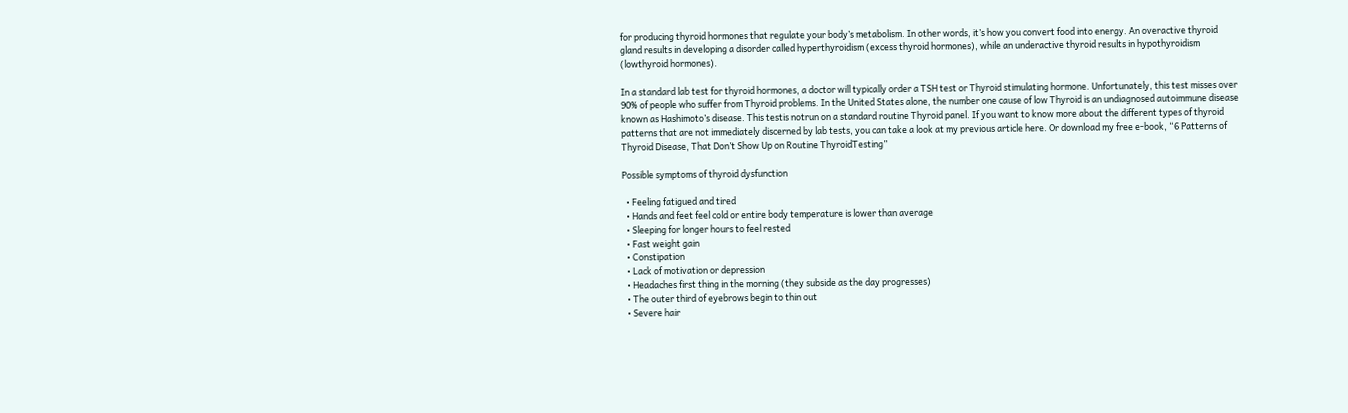for producing thyroid hormones that regulate your body’s metabolism. In other words, it’s how you convert food into energy. An overactive thyroid gland results in developing a disorder called hyperthyroidism (excess thyroid hormones), while an underactive thyroid results in hypothyroidism (lowthyroid hormones).

In a standard lab test for thyroid hormones, a doctor will typically order a TSH test or Thyroid stimulating hormone. Unfortunately, this test misses over 90% of people who suffer from Thyroid problems. In the United States alone, the number one cause of low Thyroid is an undiagnosed autoimmune disease known as Hashimoto’s disease. This testis notrun on a standard routine Thyroid panel. If you want to know more about the different types of thyroid patterns that are not immediately discerned by lab tests, you can take a look at my previous article here. Or download my free e-book, “6 Patterns of Thyroid Disease, That Don’t Show Up on Routine ThyroidTesting”

Possible symptoms of thyroid dysfunction

  • Feeling fatigued and tired
  • Hands and feet feel cold or entire body temperature is lower than average
  • Sleeping for longer hours to feel rested
  • Fast weight gain
  • Constipation
  • Lack of motivation or depression
  • Headaches first thing in the morning (they subside as the day progresses)
  • The outer third of eyebrows begin to thin out
  • Severe hair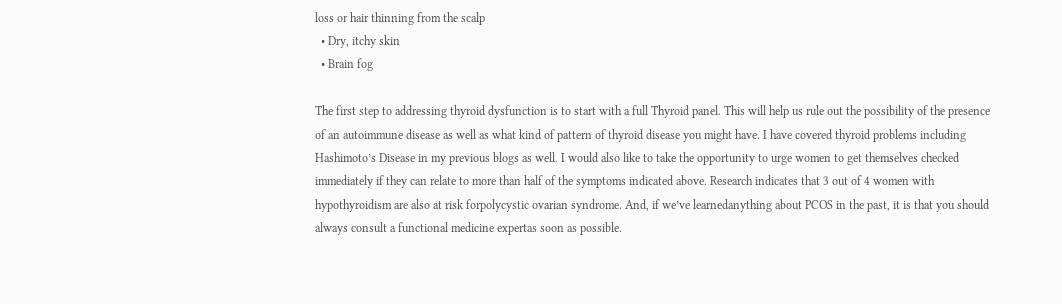loss or hair thinning from the scalp
  • Dry, itchy skin
  • Brain fog

The first step to addressing thyroid dysfunction is to start with a full Thyroid panel. This will help us rule out the possibility of the presence of an autoimmune disease as well as what kind of pattern of thyroid disease you might have. I have covered thyroid problems including Hashimoto’s Disease in my previous blogs as well. I would also like to take the opportunity to urge women to get themselves checked immediately if they can relate to more than half of the symptoms indicated above. Research indicates that 3 out of 4 women with hypothyroidism are also at risk forpolycystic ovarian syndrome. And, if we’ve learnedanything about PCOS in the past, it is that you should always consult a functional medicine expertas soon as possible.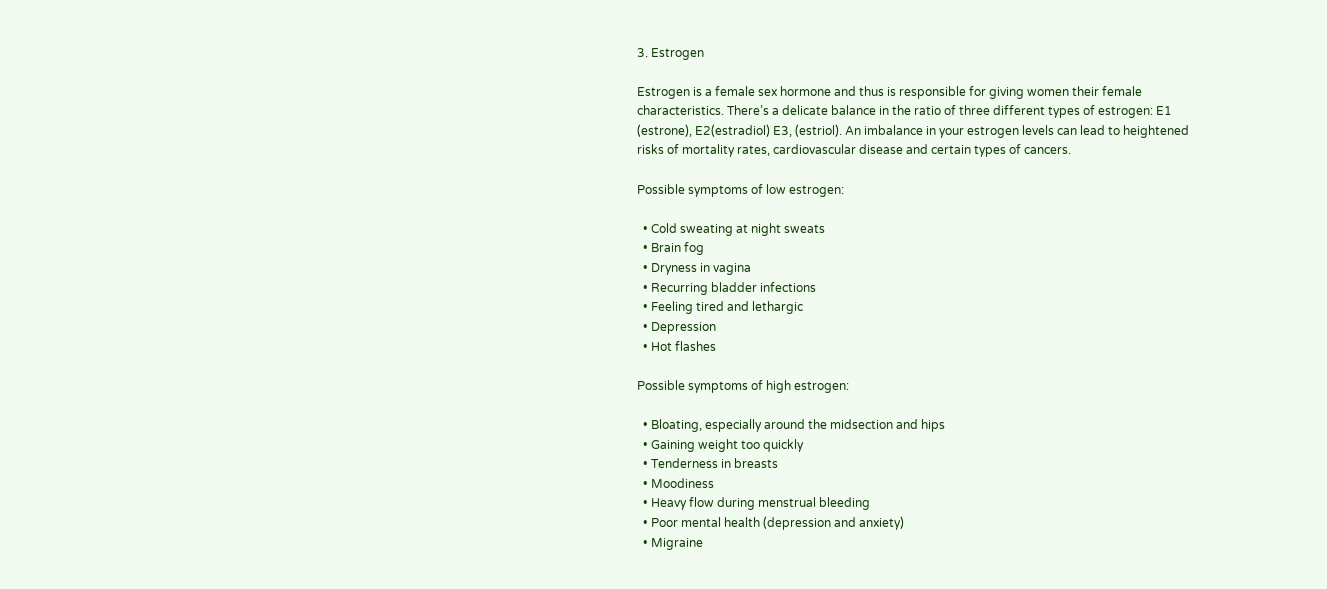3. Estrogen

Estrogen is a female sex hormone and thus is responsible for giving women their female characteristics. There’s a delicate balance in the ratio of three different types of estrogen: E1 (estrone), E2(estradiol) E3, (estriol). An imbalance in your estrogen levels can lead to heightened risks of mortality rates, cardiovascular disease and certain types of cancers.

Possible symptoms of low estrogen:

  • Cold sweating at night sweats
  • Brain fog
  • Dryness in vagina
  • Recurring bladder infections
  • Feeling tired and lethargic
  • Depression
  • Hot flashes

Possible symptoms of high estrogen:

  • Bloating, especially around the midsection and hips
  • Gaining weight too quickly
  • Tenderness in breasts
  • Moodiness
  • Heavy flow during menstrual bleeding
  • Poor mental health (depression and anxiety)
  • Migraine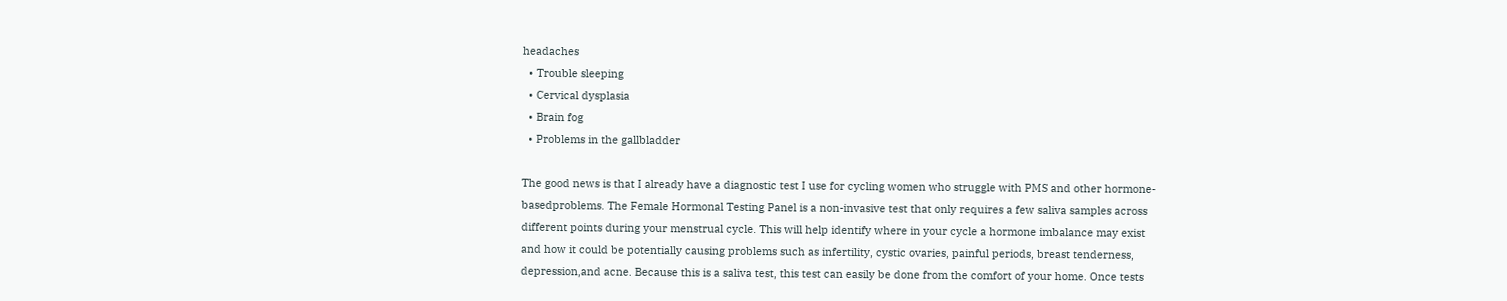headaches
  • Trouble sleeping
  • Cervical dysplasia
  • Brain fog
  • Problems in the gallbladder

The good news is that I already have a diagnostic test I use for cycling women who struggle with PMS and other hormone-basedproblems. The Female Hormonal Testing Panel is a non-invasive test that only requires a few saliva samples across different points during your menstrual cycle. This will help identify where in your cycle a hormone imbalance may exist and how it could be potentially causing problems such as infertility, cystic ovaries, painful periods, breast tenderness, depression,and acne. Because this is a saliva test, this test can easily be done from the comfort of your home. Once tests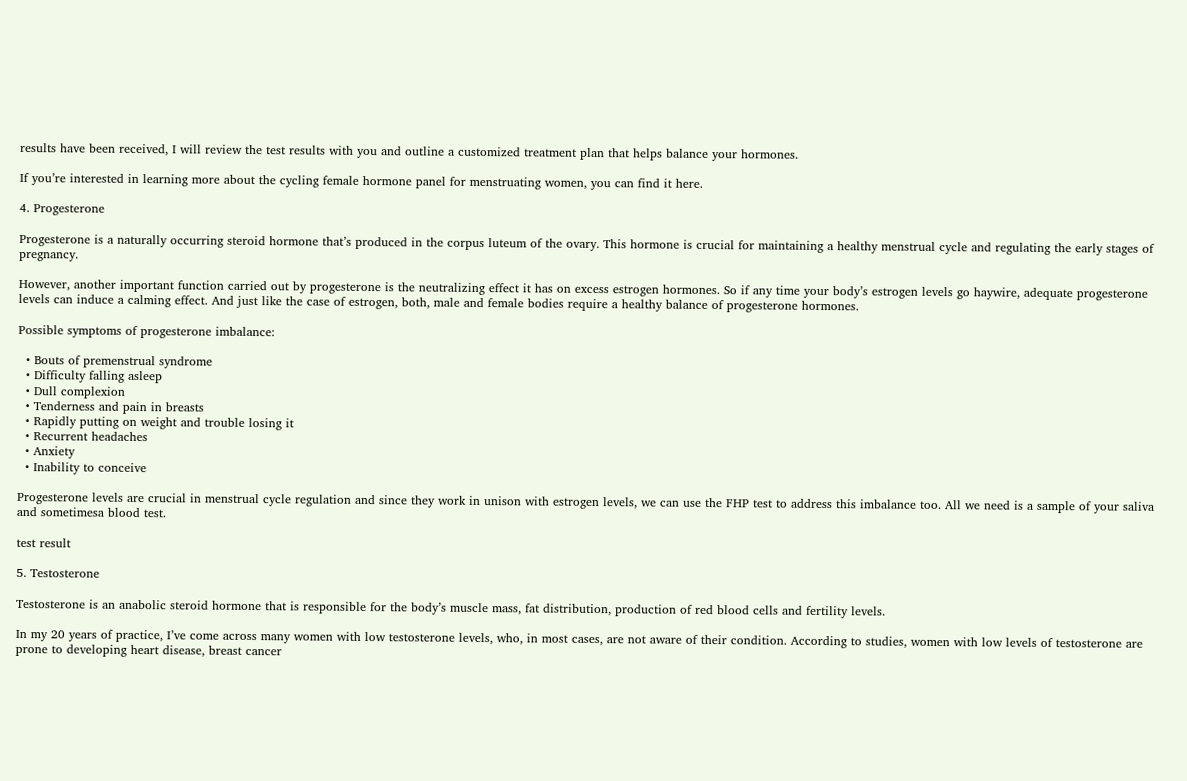results have been received, I will review the test results with you and outline a customized treatment plan that helps balance your hormones.

If you’re interested in learning more about the cycling female hormone panel for menstruating women, you can find it here.

4. Progesterone

Progesterone is a naturally occurring steroid hormone that’s produced in the corpus luteum of the ovary. This hormone is crucial for maintaining a healthy menstrual cycle and regulating the early stages of pregnancy.

However, another important function carried out by progesterone is the neutralizing effect it has on excess estrogen hormones. So if any time your body’s estrogen levels go haywire, adequate progesterone levels can induce a calming effect. And just like the case of estrogen, both, male and female bodies require a healthy balance of progesterone hormones.

Possible symptoms of progesterone imbalance:

  • Bouts of premenstrual syndrome
  • Difficulty falling asleep
  • Dull complexion
  • Tenderness and pain in breasts
  • Rapidly putting on weight and trouble losing it
  • Recurrent headaches
  • Anxiety
  • Inability to conceive

Progesterone levels are crucial in menstrual cycle regulation and since they work in unison with estrogen levels, we can use the FHP test to address this imbalance too. All we need is a sample of your saliva and sometimesa blood test.

test result

5. Testosterone

Testosterone is an anabolic steroid hormone that is responsible for the body’s muscle mass, fat distribution, production of red blood cells and fertility levels.

In my 20 years of practice, I’ve come across many women with low testosterone levels, who, in most cases, are not aware of their condition. According to studies, women with low levels of testosterone are prone to developing heart disease, breast cancer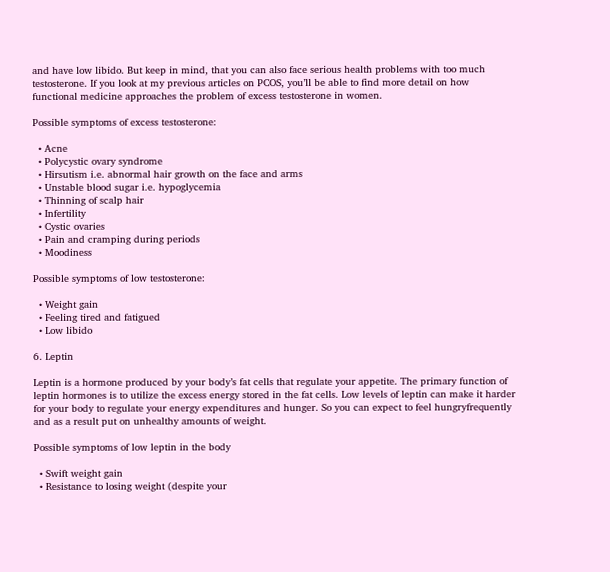and have low libido. But keep in mind, that you can also face serious health problems with too much testosterone. If you look at my previous articles on PCOS, you’ll be able to find more detail on how functional medicine approaches the problem of excess testosterone in women.

Possible symptoms of excess testosterone:

  • Acne
  • Polycystic ovary syndrome
  • Hirsutism i.e. abnormal hair growth on the face and arms
  • Unstable blood sugar i.e. hypoglycemia
  • Thinning of scalp hair
  • Infertility
  • Cystic ovaries
  • Pain and cramping during periods
  • Moodiness

Possible symptoms of low testosterone:

  • Weight gain
  • Feeling tired and fatigued
  • Low libido

6. Leptin

Leptin is a hormone produced by your body’s fat cells that regulate your appetite. The primary function of leptin hormones is to utilize the excess energy stored in the fat cells. Low levels of leptin can make it harder for your body to regulate your energy expenditures and hunger. So you can expect to feel hungryfrequently and as a result put on unhealthy amounts of weight.

Possible symptoms of low leptin in the body

  • Swift weight gain
  • Resistance to losing weight (despite your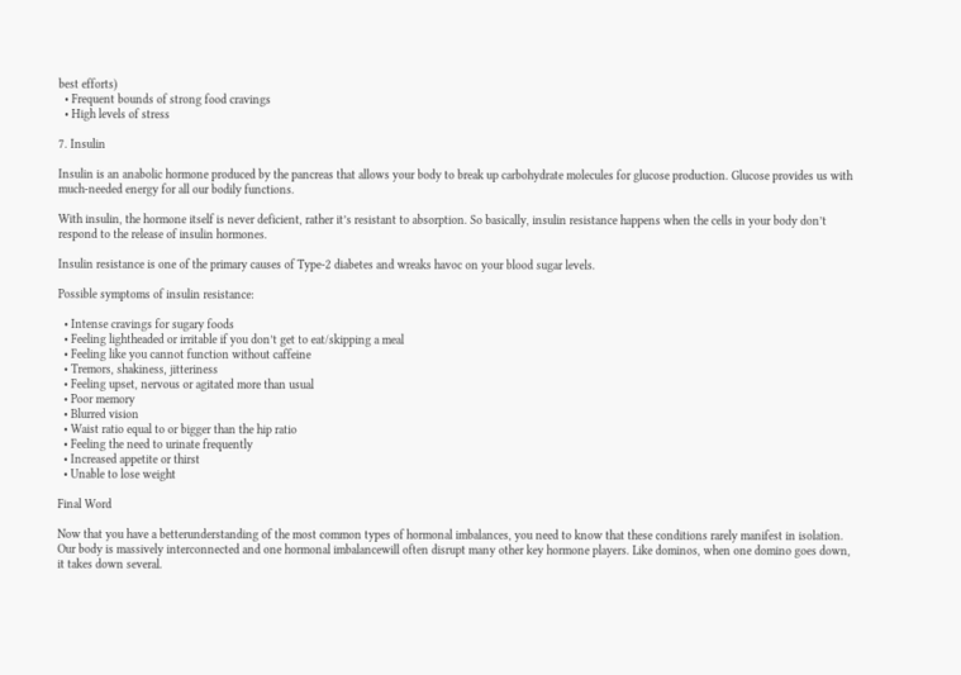best efforts)
  • Frequent bounds of strong food cravings
  • High levels of stress

7. Insulin

Insulin is an anabolic hormone produced by the pancreas that allows your body to break up carbohydrate molecules for glucose production. Glucose provides us with much-needed energy for all our bodily functions.

With insulin, the hormone itself is never deficient, rather it’s resistant to absorption. So basically, insulin resistance happens when the cells in your body don’t respond to the release of insulin hormones.

Insulin resistance is one of the primary causes of Type-2 diabetes and wreaks havoc on your blood sugar levels.

Possible symptoms of insulin resistance:

  • Intense cravings for sugary foods
  • Feeling lightheaded or irritable if you don’t get to eat/skipping a meal
  • Feeling like you cannot function without caffeine
  • Tremors, shakiness, jitteriness
  • Feeling upset, nervous or agitated more than usual
  • Poor memory
  • Blurred vision
  • Waist ratio equal to or bigger than the hip ratio
  • Feeling the need to urinate frequently
  • Increased appetite or thirst
  • Unable to lose weight

Final Word

Now that you have a betterunderstanding of the most common types of hormonal imbalances, you need to know that these conditions rarely manifest in isolation. Our body is massively interconnected and one hormonal imbalancewill often disrupt many other key hormone players. Like dominos, when one domino goes down, it takes down several.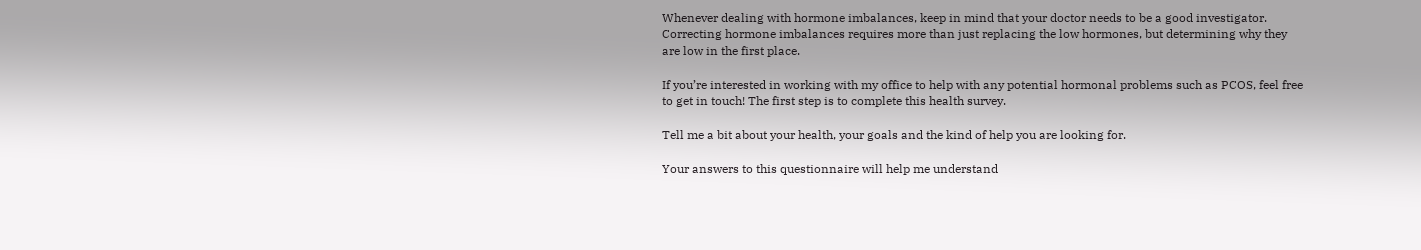Whenever dealing with hormone imbalances, keep in mind that your doctor needs to be a good investigator. Correcting hormone imbalances requires more than just replacing the low hormones, but determining why they are low in the first place.

If you’re interested in working with my office to help with any potential hormonal problems such as PCOS, feel free to get in touch! The first step is to complete this health survey.

Tell me a bit about your health, your goals and the kind of help you are looking for.

Your answers to this questionnaire will help me understand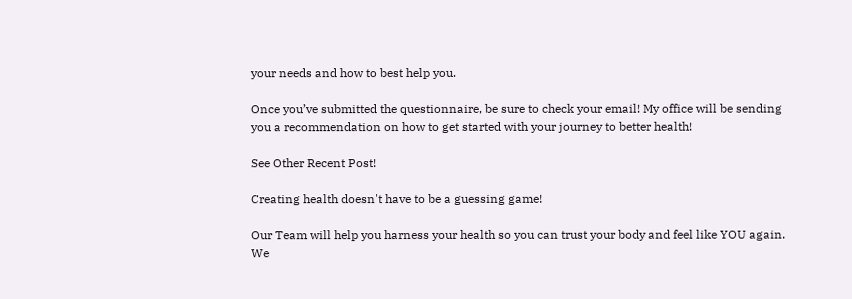your needs and how to best help you.

Once you’ve submitted the questionnaire, be sure to check your email! My office will be sending you a recommendation on how to get started with your journey to better health!

See Other Recent Post!

Creating health doesn't have to be a guessing game!

Our Team will help you harness your health so you can trust your body and feel like YOU again. We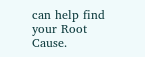can help find your Root Cause.